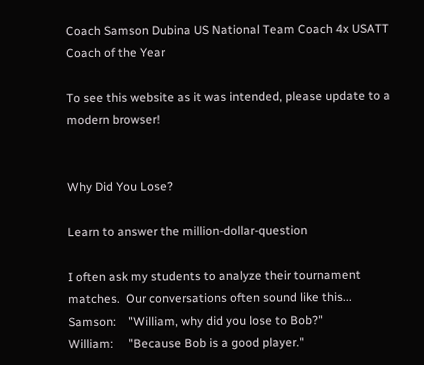Coach Samson Dubina US National Team Coach 4x USATT Coach of the Year

To see this website as it was intended, please update to a modern browser!


Why Did You Lose?

Learn to answer the million-dollar-question

I often ask my students to analyze their tournament matches.  Our conversations often sound like this...
Samson:    "William, why did you lose to Bob?"
William:     "Because Bob is a good player."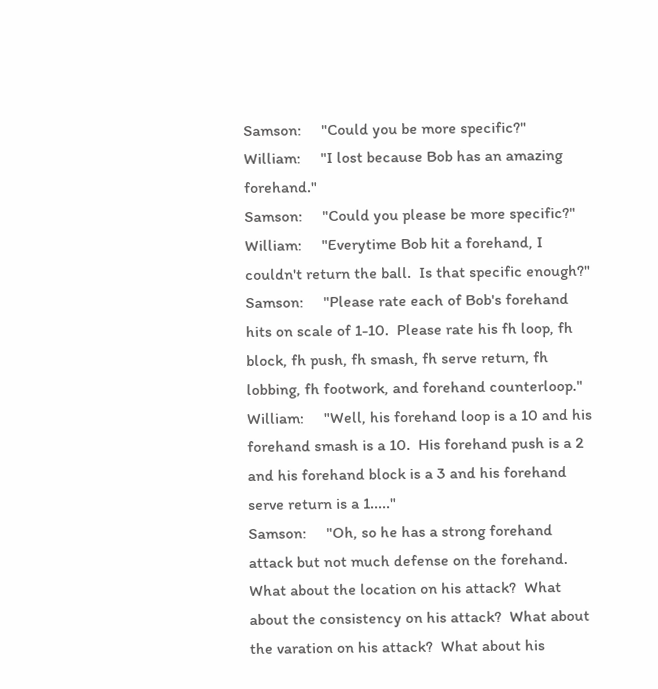Samson:     "Could you be more specific?"
William:     "I lost because Bob has an amazing forehand."
Samson:     "Could you please be more specific?"
William:     "Everytime Bob hit a forehand, I couldn't return the ball.  Is that specific enough?"
Samson:     "Please rate each of Bob's forehand hits on scale of 1-10.  Please rate his fh loop, fh block, fh push, fh smash, fh serve return, fh lobbing, fh footwork, and forehand counterloop."
William:     "Well, his forehand loop is a 10 and his forehand smash is a 10.  His forehand push is a 2 and his forehand block is a 3 and his forehand serve return is a 1....."
Samson:     "Oh, so he has a strong forehand attack but not much defense on the forehand. What about the location on his attack?  What about the consistency on his attack?  What about the varation on his attack?  What about his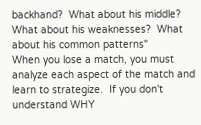backhand?  What about his middle?  What about his weaknesses?  What about his common patterns"
When you lose a match, you must analyze each aspect of the match and learn to strategize.  If you don't understand WHY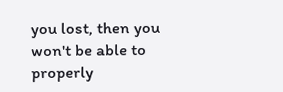you lost, then you won't be able to properly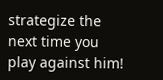strategize the next time you play against him!